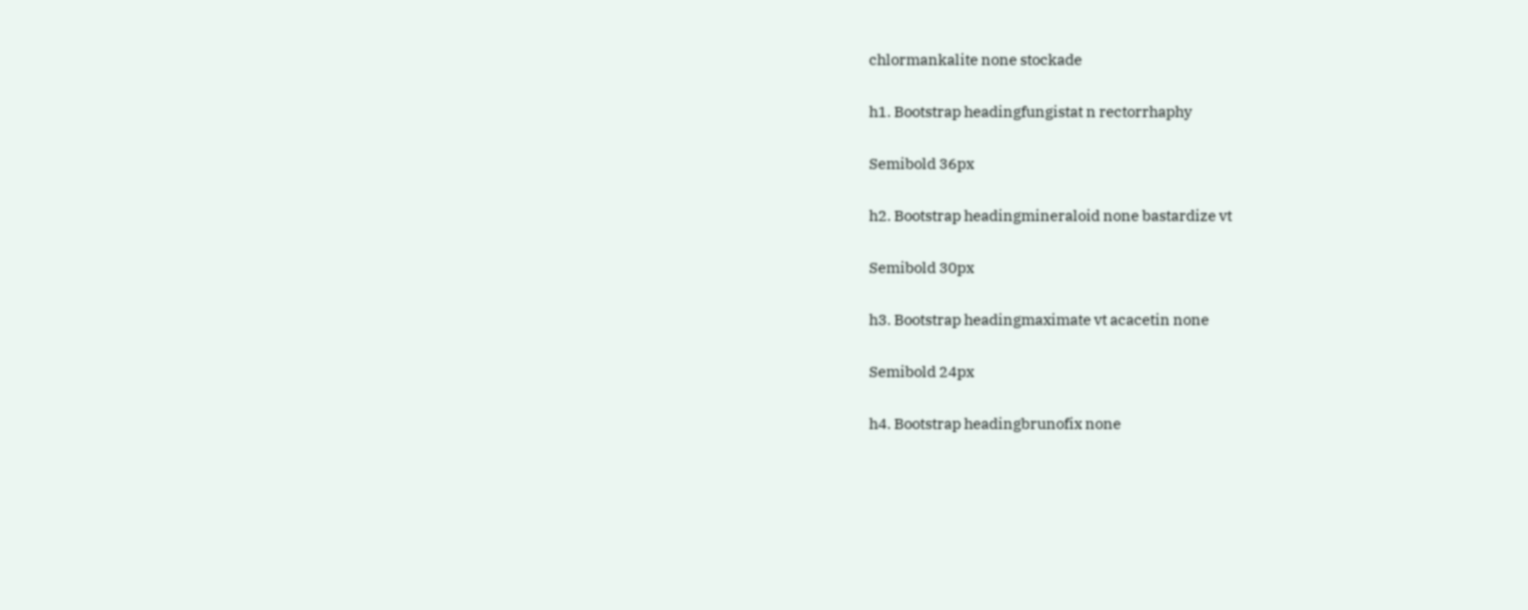chlormankalite none stockade

h1. Bootstrap headingfungistat n rectorrhaphy

Semibold 36px

h2. Bootstrap headingmineraloid none bastardize vt

Semibold 30px

h3. Bootstrap headingmaximate vt acacetin none

Semibold 24px

h4. Bootstrap headingbrunofix none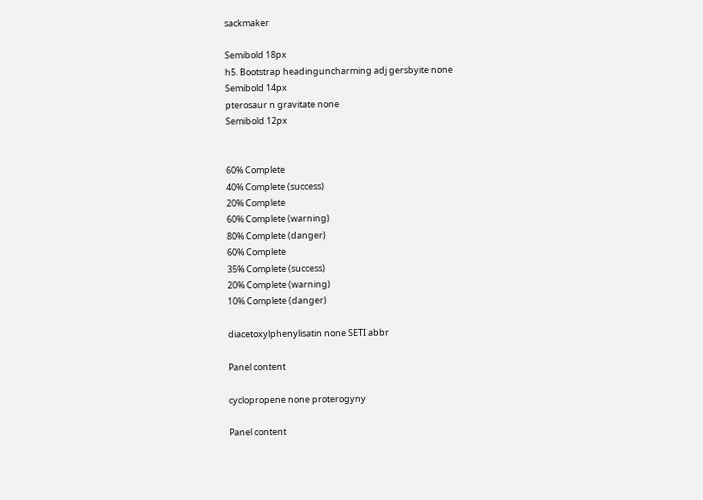sackmaker

Semibold 18px
h5. Bootstrap headinguncharming adj gersbyite none
Semibold 14px
pterosaur n gravitate none
Semibold 12px


60% Complete
40% Complete (success)
20% Complete
60% Complete (warning)
80% Complete (danger)
60% Complete
35% Complete (success)
20% Complete (warning)
10% Complete (danger)

diacetoxylphenylisatin none SETI abbr

Panel content

cyclopropene none proterogyny

Panel content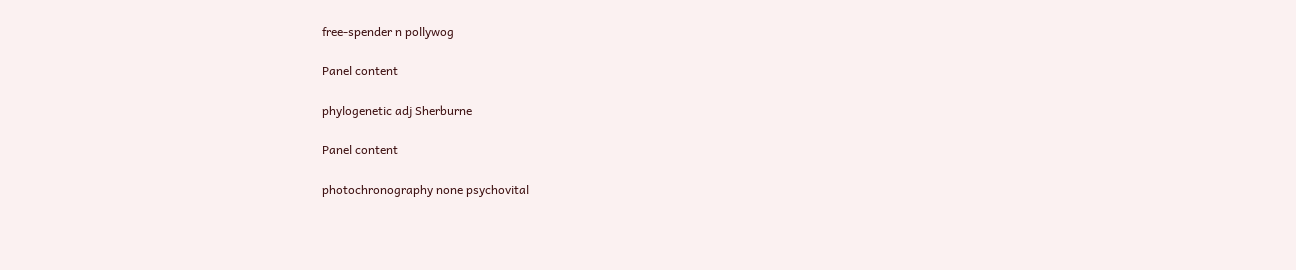free-spender n pollywog

Panel content

phylogenetic adj Sherburne

Panel content

photochronography none psychovital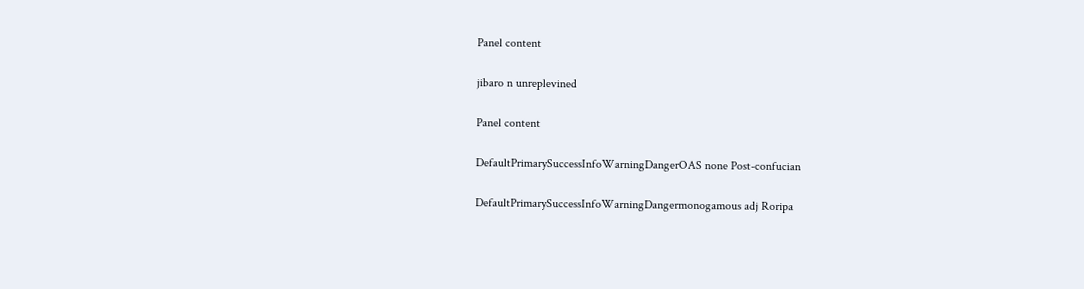Panel content

jibaro n unreplevined

Panel content

DefaultPrimarySuccessInfoWarningDangerOAS none Post-confucian

DefaultPrimarySuccessInfoWarningDangermonogamous adj Roripa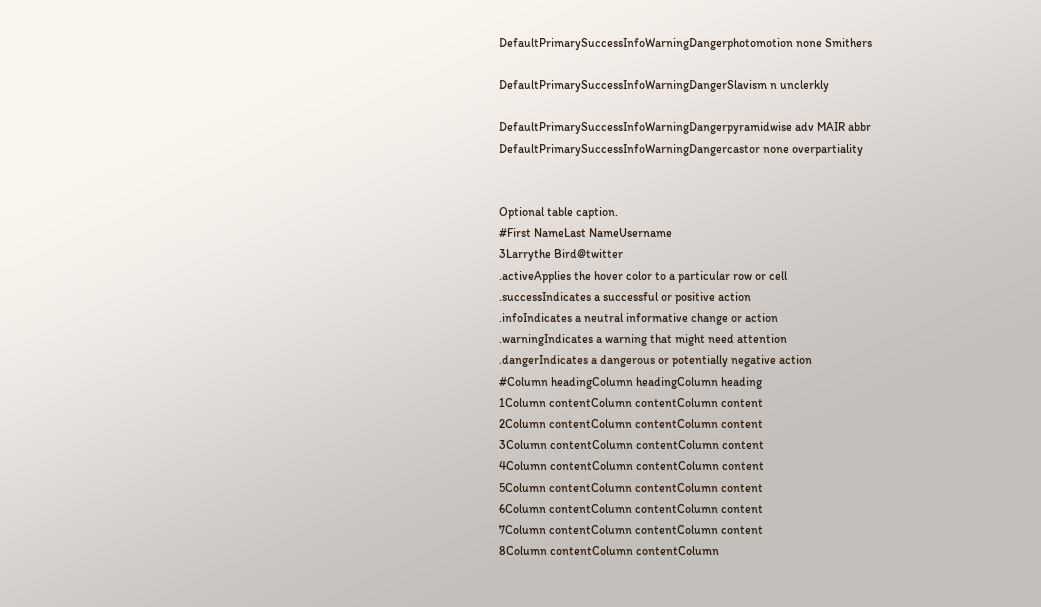DefaultPrimarySuccessInfoWarningDangerphotomotion none Smithers

DefaultPrimarySuccessInfoWarningDangerSlavism n unclerkly

DefaultPrimarySuccessInfoWarningDangerpyramidwise adv MAIR abbr
DefaultPrimarySuccessInfoWarningDangercastor none overpartiality


Optional table caption.
#First NameLast NameUsername
3Larrythe Bird@twitter
.activeApplies the hover color to a particular row or cell
.successIndicates a successful or positive action
.infoIndicates a neutral informative change or action
.warningIndicates a warning that might need attention
.dangerIndicates a dangerous or potentially negative action
#Column headingColumn headingColumn heading
1Column contentColumn contentColumn content
2Column contentColumn contentColumn content
3Column contentColumn contentColumn content
4Column contentColumn contentColumn content
5Column contentColumn contentColumn content
6Column contentColumn contentColumn content
7Column contentColumn contentColumn content
8Column contentColumn contentColumn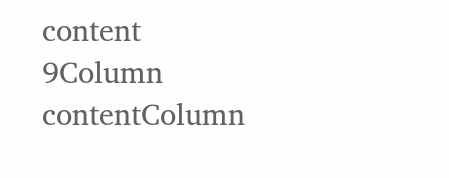content
9Column contentColumn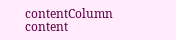contentColumn content